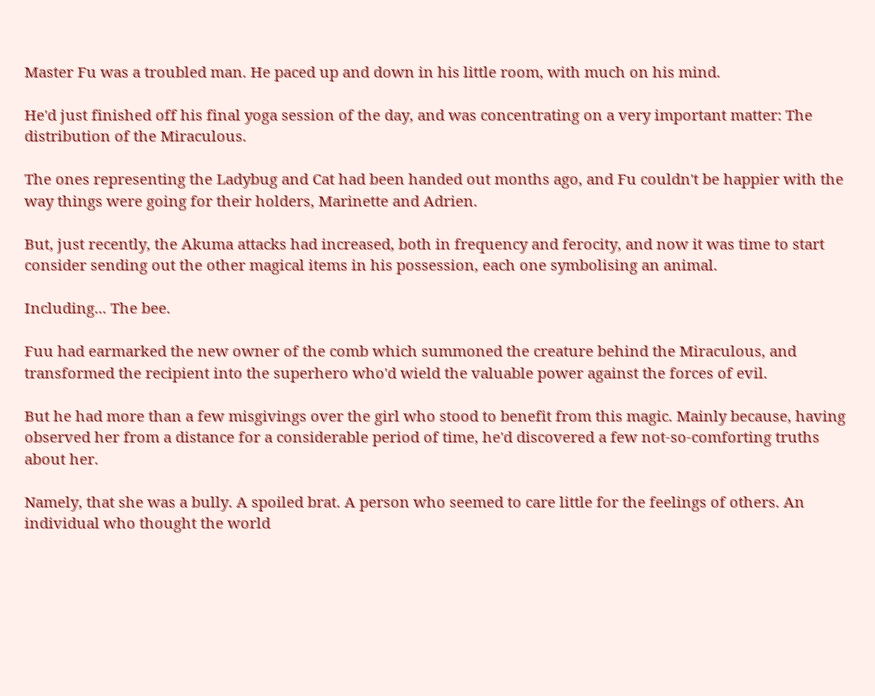Master Fu was a troubled man. He paced up and down in his little room, with much on his mind.

He'd just finished off his final yoga session of the day, and was concentrating on a very important matter: The distribution of the Miraculous.

The ones representing the Ladybug and Cat had been handed out months ago, and Fu couldn't be happier with the way things were going for their holders, Marinette and Adrien.

But, just recently, the Akuma attacks had increased, both in frequency and ferocity, and now it was time to start consider sending out the other magical items in his possession, each one symbolising an animal.

Including... The bee.

Fuu had earmarked the new owner of the comb which summoned the creature behind the Miraculous, and transformed the recipient into the superhero who'd wield the valuable power against the forces of evil.

But he had more than a few misgivings over the girl who stood to benefit from this magic. Mainly because, having observed her from a distance for a considerable period of time, he'd discovered a few not-so-comforting truths about her.

Namely, that she was a bully. A spoiled brat. A person who seemed to care little for the feelings of others. An individual who thought the world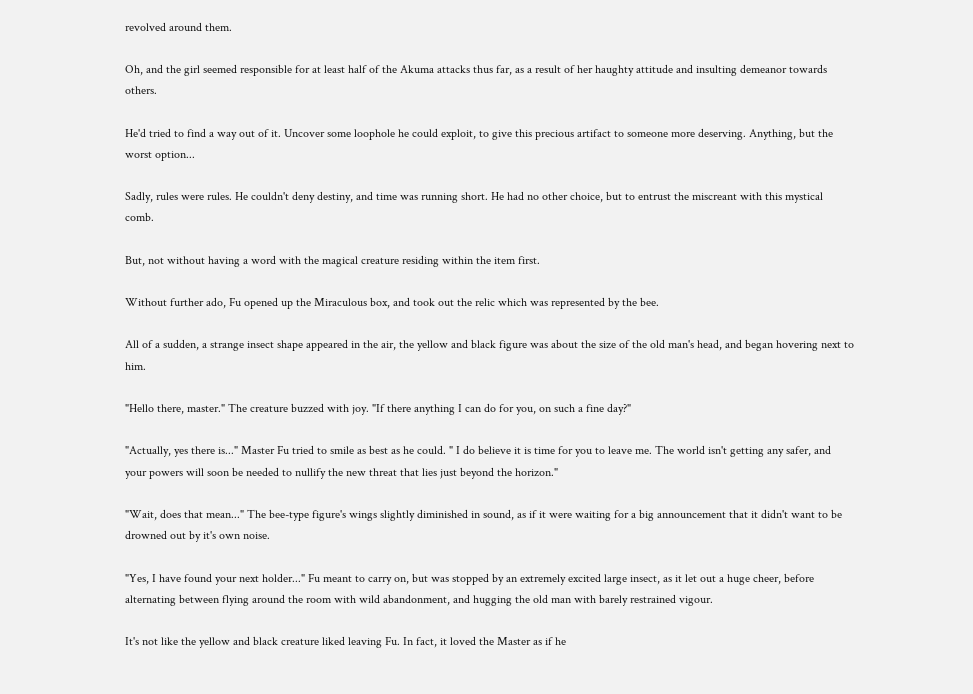revolved around them.

Oh, and the girl seemed responsible for at least half of the Akuma attacks thus far, as a result of her haughty attitude and insulting demeanor towards others.

He'd tried to find a way out of it. Uncover some loophole he could exploit, to give this precious artifact to someone more deserving. Anything, but the worst option...

Sadly, rules were rules. He couldn't deny destiny, and time was running short. He had no other choice, but to entrust the miscreant with this mystical comb.

But, not without having a word with the magical creature residing within the item first.

Without further ado, Fu opened up the Miraculous box, and took out the relic which was represented by the bee.

All of a sudden, a strange insect shape appeared in the air, the yellow and black figure was about the size of the old man's head, and began hovering next to him.

"Hello there, master." The creature buzzed with joy. "If there anything I can do for you, on such a fine day?"

"Actually, yes there is..." Master Fu tried to smile as best as he could. " I do believe it is time for you to leave me. The world isn't getting any safer, and your powers will soon be needed to nullify the new threat that lies just beyond the horizon."

"Wait, does that mean..." The bee-type figure's wings slightly diminished in sound, as if it were waiting for a big announcement that it didn't want to be drowned out by it's own noise.

"Yes, I have found your next holder..." Fu meant to carry on, but was stopped by an extremely excited large insect, as it let out a huge cheer, before alternating between flying around the room with wild abandonment, and hugging the old man with barely restrained vigour.

It's not like the yellow and black creature liked leaving Fu. In fact, it loved the Master as if he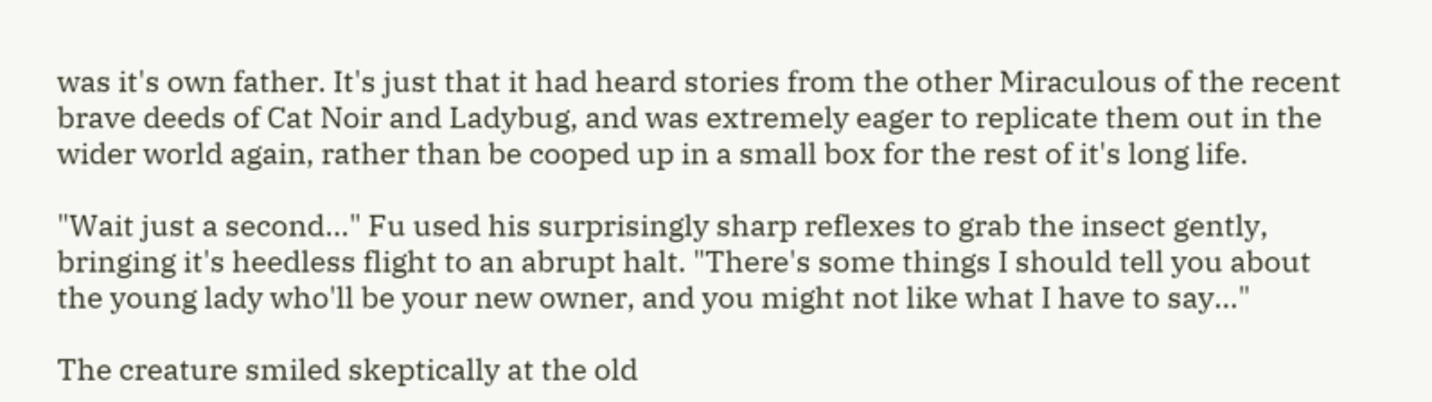was it's own father. It's just that it had heard stories from the other Miraculous of the recent brave deeds of Cat Noir and Ladybug, and was extremely eager to replicate them out in the wider world again, rather than be cooped up in a small box for the rest of it's long life.

"Wait just a second..." Fu used his surprisingly sharp reflexes to grab the insect gently, bringing it's heedless flight to an abrupt halt. "There's some things I should tell you about the young lady who'll be your new owner, and you might not like what I have to say..."

The creature smiled skeptically at the old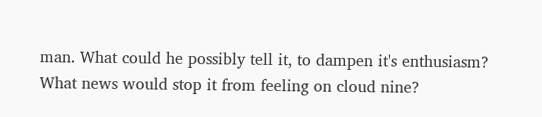man. What could he possibly tell it, to dampen it's enthusiasm? What news would stop it from feeling on cloud nine?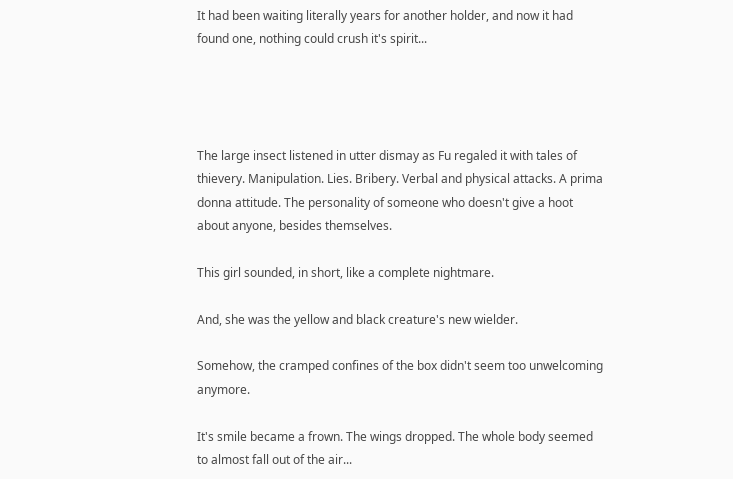It had been waiting literally years for another holder, and now it had found one, nothing could crush it's spirit...




The large insect listened in utter dismay as Fu regaled it with tales of thievery. Manipulation. Lies. Bribery. Verbal and physical attacks. A prima donna attitude. The personality of someone who doesn't give a hoot about anyone, besides themselves.

This girl sounded, in short, like a complete nightmare.

And, she was the yellow and black creature's new wielder.

Somehow, the cramped confines of the box didn't seem too unwelcoming anymore.

It's smile became a frown. The wings dropped. The whole body seemed to almost fall out of the air...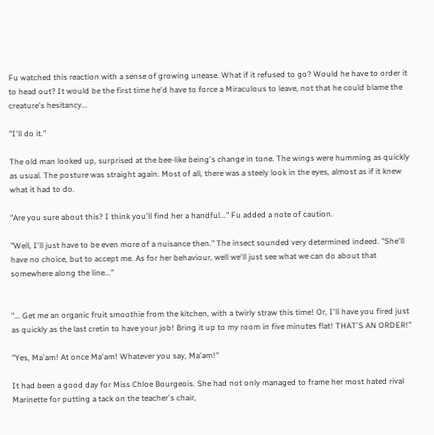Fu watched this reaction with a sense of growing unease. What if it refused to go? Would he have to order it to head out? It would be the first time he'd have to force a Miraculous to leave, not that he could blame the creature's hesitancy...

"I'll do it."

The old man looked up, surprised at the bee-like being's change in tone. The wings were humming as quickly as usual. The posture was straight again. Most of all, there was a steely look in the eyes, almost as if it knew what it had to do.

"Are you sure about this? I think you'll find her a handful..." Fu added a note of caution.

"Well, I'll just have to be even more of a nuisance then." The insect sounded very determined indeed. "She'll have no choice, but to accept me. As for her behaviour, well we'll just see what we can do about that somewhere along the line..."


"... Get me an organic fruit smoothie from the kitchen, with a twirly straw this time! Or, I'll have you fired just as quickly as the last cretin to have your job! Bring it up to my room in five minutes flat! THAT'S AN ORDER!"

"Yes, Ma'am! At once Ma'am! Whatever you say, Ma'am!"

It had been a good day for Miss Chloe Bourgeois. She had not only managed to frame her most hated rival Marinette for putting a tack on the teacher's chair,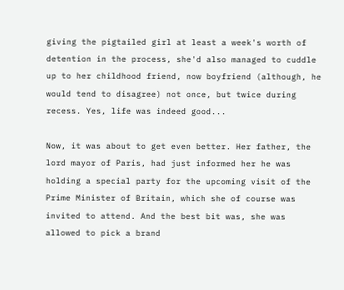giving the pigtailed girl at least a week's worth of detention in the process, she'd also managed to cuddle up to her childhood friend, now boyfriend (although, he would tend to disagree) not once, but twice during recess. Yes, life was indeed good...

Now, it was about to get even better. Her father, the lord mayor of Paris, had just informed her he was holding a special party for the upcoming visit of the Prime Minister of Britain, which she of course was invited to attend. And the best bit was, she was allowed to pick a brand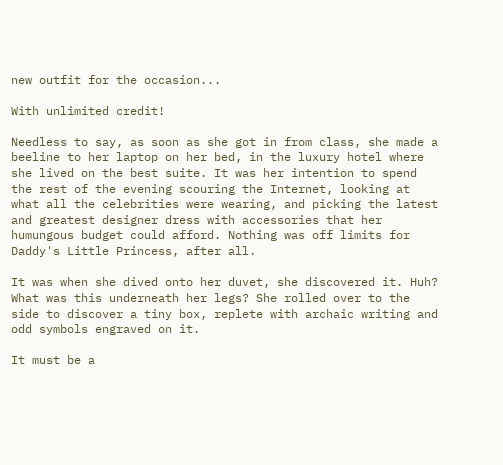new outfit for the occasion...

With unlimited credit!

Needless to say, as soon as she got in from class, she made a beeline to her laptop on her bed, in the luxury hotel where she lived on the best suite. It was her intention to spend the rest of the evening scouring the Internet, looking at what all the celebrities were wearing, and picking the latest and greatest designer dress with accessories that her humungous budget could afford. Nothing was off limits for Daddy's Little Princess, after all.

It was when she dived onto her duvet, she discovered it. Huh? What was this underneath her legs? She rolled over to the side to discover a tiny box, replete with archaic writing and odd symbols engraved on it.

It must be a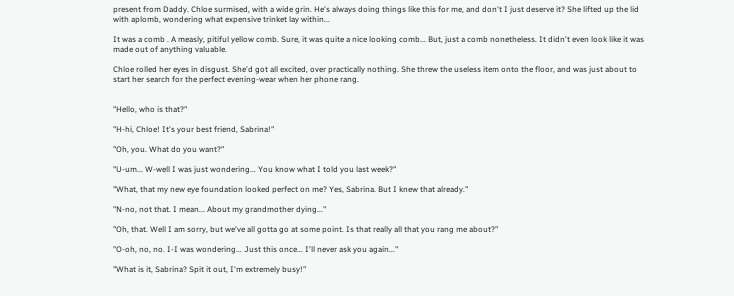present from Daddy. Chloe surmised, with a wide grin. He's always doing things like this for me, and don't I just deserve it? She lifted up the lid with aplomb, wondering what expensive trinket lay within...

It was a comb . A measly, pitiful yellow comb. Sure, it was quite a nice looking comb... But, just a comb nonetheless. It didn't even look like it was made out of anything valuable.

Chloe rolled her eyes in disgust. She'd got all excited, over practically nothing. She threw the useless item onto the floor, and was just about to start her search for the perfect evening-wear when her phone rang.


"Hello, who is that?"

"H-hi, Chloe! It's your best friend, Sabrina!"

"Oh, you. What do you want?"

"U-um... W-well I was just wondering... You know what I told you last week?"

"What, that my new eye foundation looked perfect on me? Yes, Sabrina. But I knew that already."

"N-no, not that. I mean... About my grandmother dying..."

"Oh, that. Well I am sorry, but we've all gotta go at some point. Is that really all that you rang me about?"

"O-oh, no, no. I-I was wondering... Just this once... I'll never ask you again..."

"What is it, Sabrina? Spit it out, I'm extremely busy!"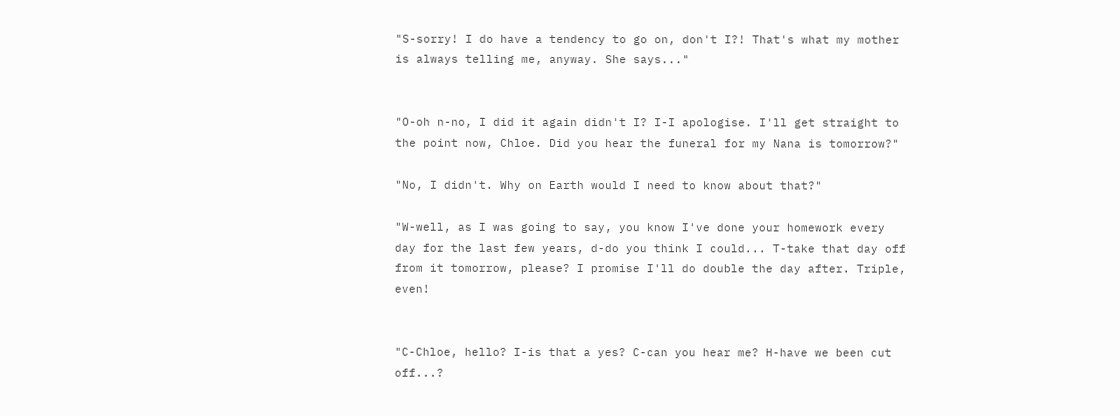"S-sorry! I do have a tendency to go on, don't I?! That's what my mother is always telling me, anyway. She says..."


"O-oh n-no, I did it again didn't I? I-I apologise. I'll get straight to the point now, Chloe. Did you hear the funeral for my Nana is tomorrow?"

"No, I didn't. Why on Earth would I need to know about that?"

"W-well, as I was going to say, you know I've done your homework every day for the last few years, d-do you think I could... T-take that day off from it tomorrow, please? I promise I'll do double the day after. Triple, even!


"C-Chloe, hello? I-is that a yes? C-can you hear me? H-have we been cut off...?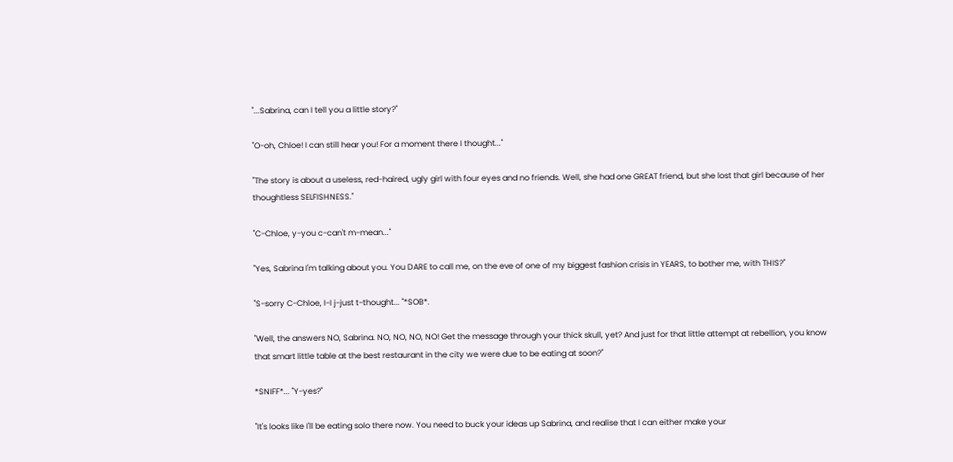"...Sabrina, can I tell you a little story?"

"O-oh, Chloe! I can still hear you! For a moment there I thought..."

"The story is about a useless, red-haired, ugly girl with four eyes and no friends. Well, she had one GREAT friend, but she lost that girl because of her thoughtless SELFISHNESS."

"C-Chloe, y-you c-can't m-mean..."

"Yes, Sabrina I'm talking about you. You DARE to call me, on the eve of one of my biggest fashion crisis in YEARS, to bother me, with THIS?"

"S-sorry C-Chloe, I-I j-just t-thought... "*SOB*.

"Well, the answers NO, Sabrina. NO, NO, NO, NO! Get the message through your thick skull, yet? And just for that little attempt at rebellion, you know that smart little table at the best restaurant in the city we were due to be eating at soon?"

*SNIFF*... "Y-yes?"

"It's looks like I'll be eating solo there now. You need to buck your ideas up Sabrina, and realise that I can either make your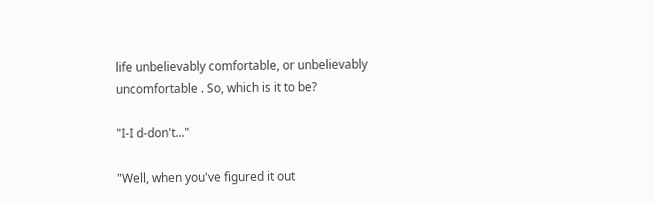life unbelievably comfortable, or unbelievably uncomfortable . So, which is it to be?

"I-I d-don't..."

"Well, when you've figured it out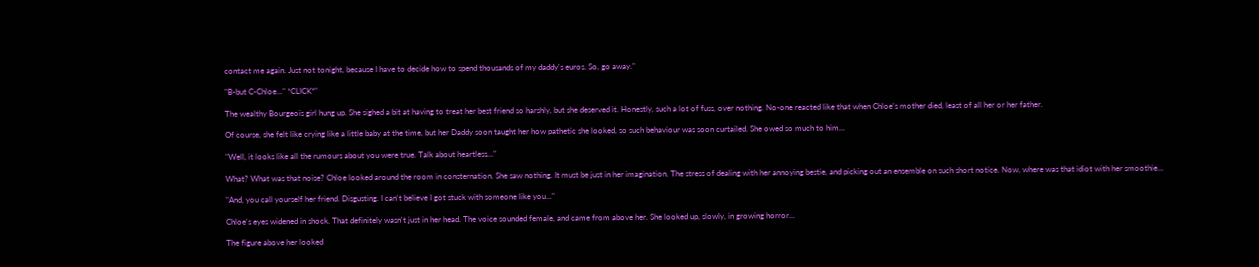contact me again. Just not tonight, because I have to decide how to spend thousands of my daddy's euros. So, go away."

"B-but C-Chloe..." *CLICK*"

The wealthy Bourgeois girl hung up. She sighed a bit at having to treat her best friend so harshly, but she deserved it. Honestly, such a lot of fuss, over nothing. No-one reacted like that when Chloe's mother died, least of all her or her father.

Of course, she felt like crying like a little baby at the time, but her Daddy soon taught her how pathetic she looked, so such behaviour was soon curtailed. She owed so much to him...

"Well, it looks like all the rumours about you were true. Talk about heartless..."

What? What was that noise? Chloe looked around the room in consternation. She saw nothing. It must be just in her imagination. The stress of dealing with her annoying bestie, and picking out an ensemble on such short notice. Now, where was that idiot with her smoothie...

"And, you call yourself her friend. Disgusting. I can't believe I got stuck with someone like you..."

Chloe's eyes widened in shock. That definitely wasn't just in her head. The voice sounded female, and came from above her. She looked up, slowly, in growing horror...

The figure above her looked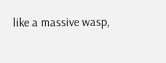like a massive wasp,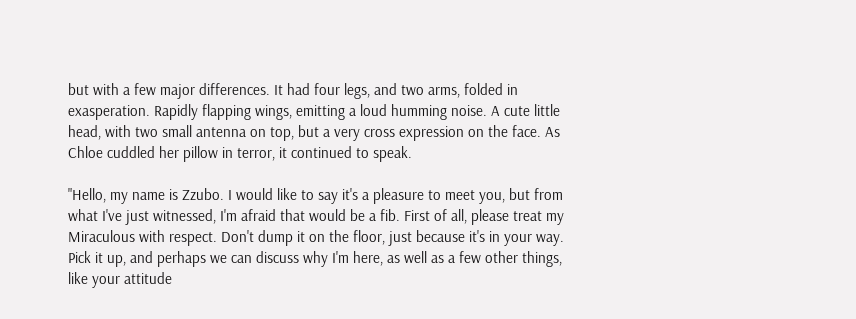but with a few major differences. It had four legs, and two arms, folded in exasperation. Rapidly flapping wings, emitting a loud humming noise. A cute little head, with two small antenna on top, but a very cross expression on the face. As Chloe cuddled her pillow in terror, it continued to speak.

"Hello, my name is Zzubo. I would like to say it's a pleasure to meet you, but from what I've just witnessed, I'm afraid that would be a fib. First of all, please treat my Miraculous with respect. Don't dump it on the floor, just because it's in your way. Pick it up, and perhaps we can discuss why I'm here, as well as a few other things, like your attitude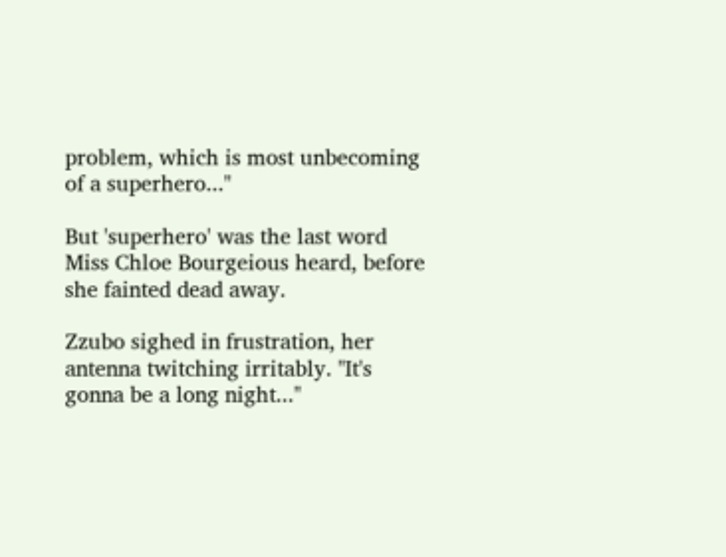problem, which is most unbecoming of a superhero..."

But 'superhero' was the last word Miss Chloe Bourgeious heard, before she fainted dead away.

Zzubo sighed in frustration, her antenna twitching irritably. "It's gonna be a long night..."